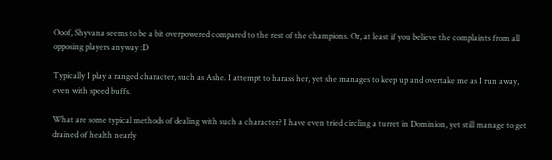Ooof, Shyvana seems to be a bit overpowered compared to the rest of the champions. Or, at least if you believe the complaints from all opposing players anyway :D

Typically I play a ranged character, such as Ashe. I attempt to harass her, yet she manages to keep up and overtake me as I run away, even with speed buffs.

What are some typical methods of dealing with such a character? I have even tried circling a turret in Dominion, yet still manage to get drained of health nearly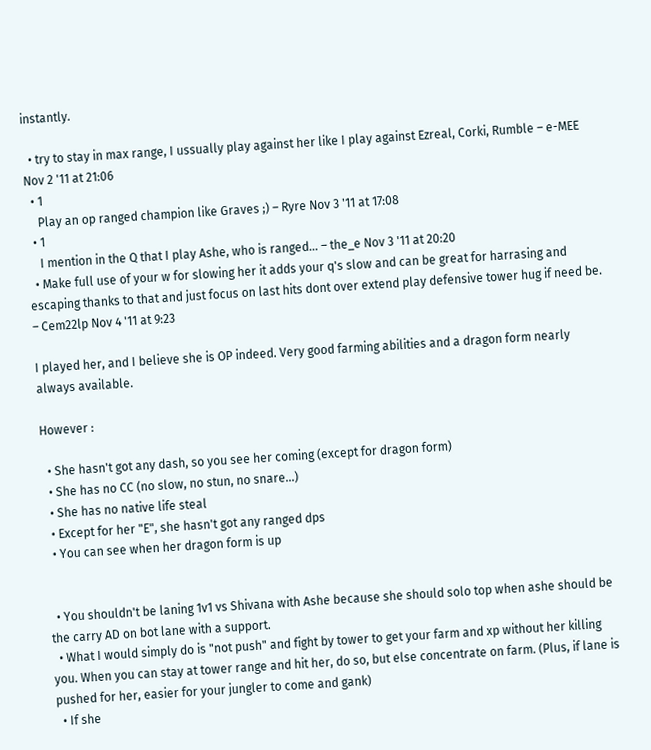instantly.

  • try to stay in max range, I ussually play against her like I play against Ezreal, Corki, Rumble – e-MEE Nov 2 '11 at 21:06
  • 1
    Play an op ranged champion like Graves ;) – Ryre Nov 3 '11 at 17:08
  • 1
    I mention in the Q that I play Ashe, who is ranged... – the_e Nov 3 '11 at 20:20
  • Make full use of your w for slowing her it adds your q's slow and can be great for harrasing and escaping thanks to that and just focus on last hits dont over extend play defensive tower hug if need be. – Cem22lp Nov 4 '11 at 9:23

I played her, and I believe she is OP indeed. Very good farming abilities and a dragon form nearly always available.

However :

  • She hasn't got any dash, so you see her coming (except for dragon form)
  • She has no CC (no slow, no stun, no snare...)
  • She has no native life steal
  • Except for her "E", she hasn't got any ranged dps
  • You can see when her dragon form is up


  • You shouldn't be laning 1v1 vs Shivana with Ashe because she should solo top when ashe should be the carry AD on bot lane with a support.
  • What I would simply do is "not push" and fight by tower to get your farm and xp without her killing you. When you can stay at tower range and hit her, do so, but else concentrate on farm. (Plus, if lane is pushed for her, easier for your jungler to come and gank)
  • If she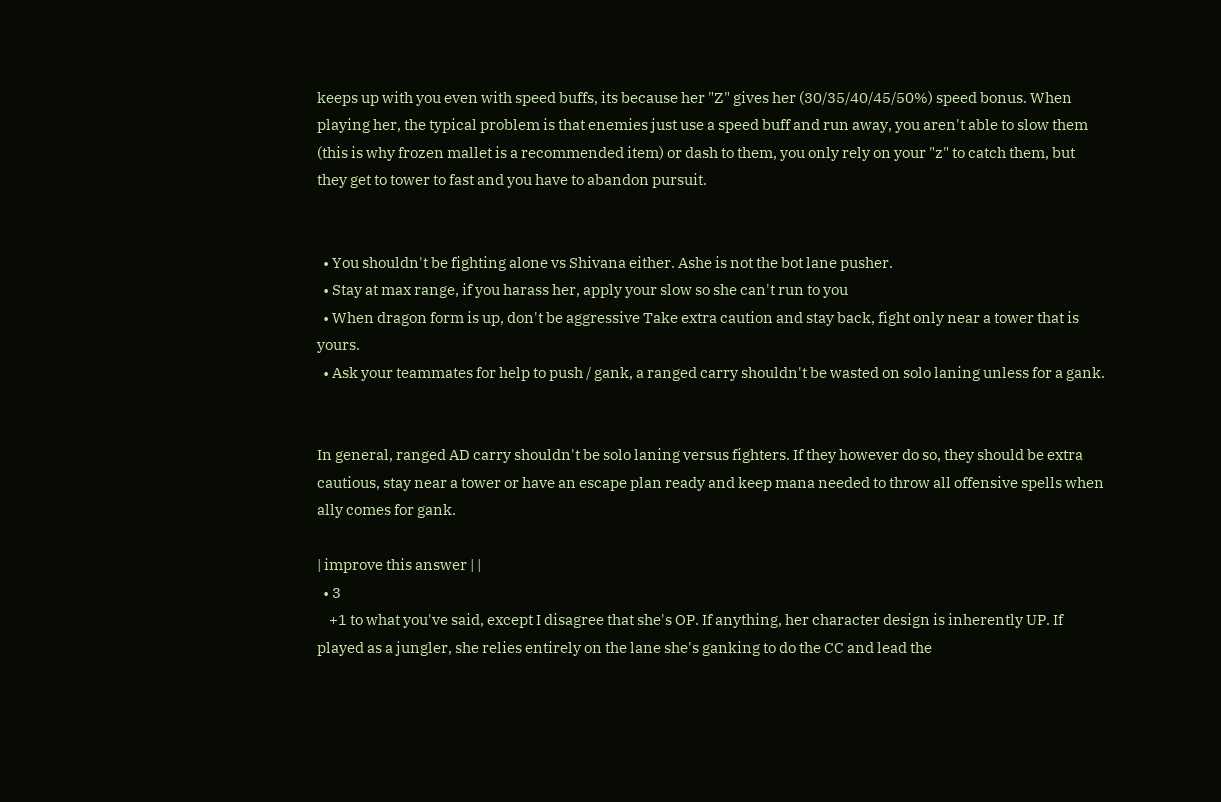keeps up with you even with speed buffs, its because her "Z" gives her (30/35/40/45/50%) speed bonus. When playing her, the typical problem is that enemies just use a speed buff and run away, you aren't able to slow them (this is why frozen mallet is a recommended item) or dash to them, you only rely on your "z" to catch them, but they get to tower to fast and you have to abandon pursuit.


  • You shouldn't be fighting alone vs Shivana either. Ashe is not the bot lane pusher.
  • Stay at max range, if you harass her, apply your slow so she can't run to you
  • When dragon form is up, don't be aggressive Take extra caution and stay back, fight only near a tower that is yours.
  • Ask your teammates for help to push / gank, a ranged carry shouldn't be wasted on solo laning unless for a gank.


In general, ranged AD carry shouldn't be solo laning versus fighters. If they however do so, they should be extra cautious, stay near a tower or have an escape plan ready and keep mana needed to throw all offensive spells when ally comes for gank.

| improve this answer | |
  • 3
    +1 to what you've said, except I disagree that she's OP. If anything, her character design is inherently UP. If played as a jungler, she relies entirely on the lane she's ganking to do the CC and lead the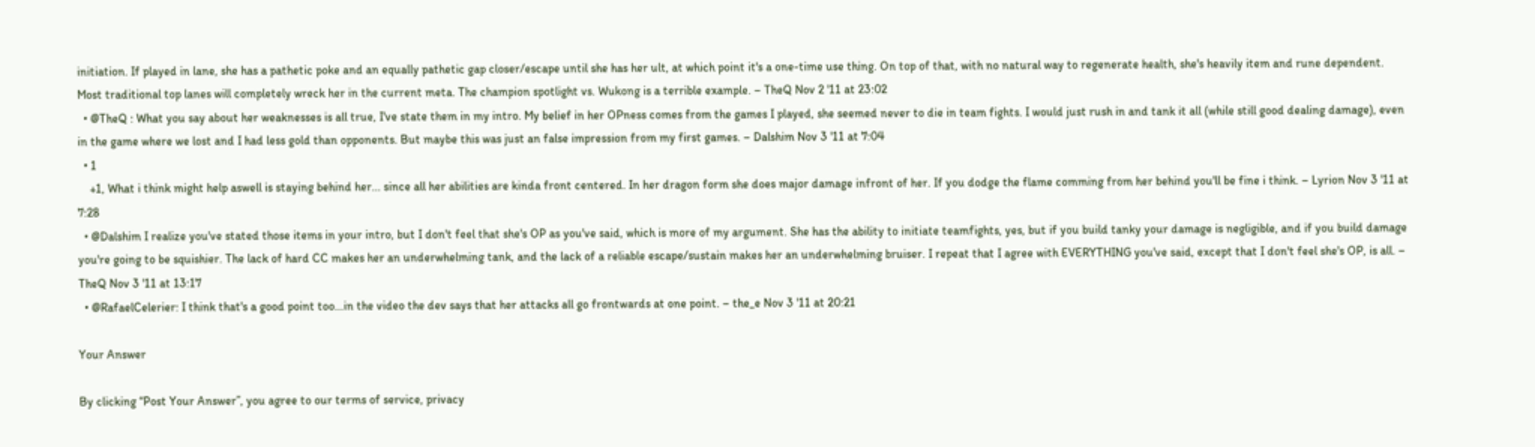initiation. If played in lane, she has a pathetic poke and an equally pathetic gap closer/escape until she has her ult, at which point it's a one-time use thing. On top of that, with no natural way to regenerate health, she's heavily item and rune dependent. Most traditional top lanes will completely wreck her in the current meta. The champion spotlight vs. Wukong is a terrible example. – TheQ Nov 2 '11 at 23:02
  • @TheQ : What you say about her weaknesses is all true, I've state them in my intro. My belief in her OPness comes from the games I played, she seemed never to die in team fights. I would just rush in and tank it all (while still good dealing damage), even in the game where we lost and I had less gold than opponents. But maybe this was just an false impression from my first games. – Dalshim Nov 3 '11 at 7:04
  • 1
    +1, What i think might help aswell is staying behind her... since all her abilities are kinda front centered. In her dragon form she does major damage infront of her. If you dodge the flame comming from her behind you'll be fine i think. – Lyrion Nov 3 '11 at 7:28
  • @Dalshim I realize you've stated those items in your intro, but I don't feel that she's OP as you've said, which is more of my argument. She has the ability to initiate teamfights, yes, but if you build tanky your damage is negligible, and if you build damage you're going to be squishier. The lack of hard CC makes her an underwhelming tank, and the lack of a reliable escape/sustain makes her an underwhelming bruiser. I repeat that I agree with EVERYTHING you've said, except that I don't feel she's OP, is all. – TheQ Nov 3 '11 at 13:17
  • @RafaelCelerier: I think that's a good point too...in the video the dev says that her attacks all go frontwards at one point. – the_e Nov 3 '11 at 20:21

Your Answer

By clicking “Post Your Answer”, you agree to our terms of service, privacy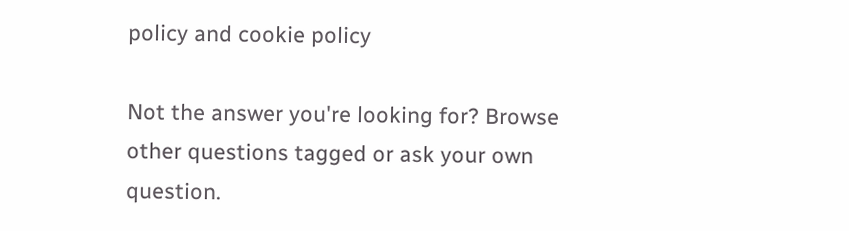policy and cookie policy

Not the answer you're looking for? Browse other questions tagged or ask your own question.